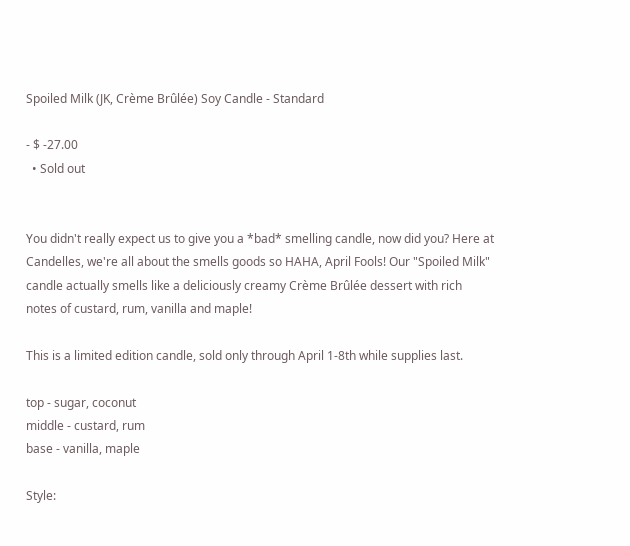Spoiled Milk (JK, Crème Brûlée) Soy Candle - Standard

- $ -27.00
  • Sold out


You didn't really expect us to give you a *bad* smelling candle, now did you? Here at Candelles, we're all about the smells goods so HAHA, April Fools! Our "Spoiled Milk" candle actually smells like a deliciously creamy Crème Brûlée dessert with rich notes of custard, rum, vanilla and maple!

This is a limited edition candle, sold only through April 1-8th while supplies last.

top - sugar, coconut
middle - custard, rum
base - vanilla, maple

Style: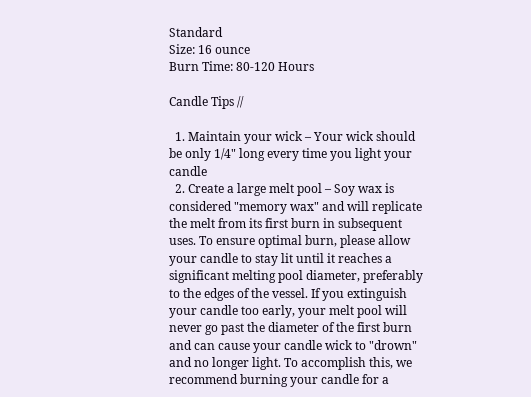Standard
Size: 16 ounce
Burn Time: 80-120 Hours

Candle Tips //

  1. Maintain your wick – Your wick should be only 1/4" long every time you light your candle
  2. Create a large melt pool – Soy wax is considered "memory wax" and will replicate the melt from its first burn in subsequent uses. To ensure optimal burn, please allow your candle to stay lit until it reaches a significant melting pool diameter, preferably to the edges of the vessel. If you extinguish your candle too early, your melt pool will never go past the diameter of the first burn and can cause your candle wick to "drown" and no longer light. To accomplish this, we recommend burning your candle for a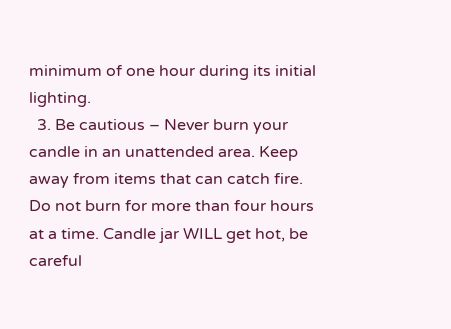minimum of one hour during its initial lighting.
  3. Be cautious – Never burn your candle in an unattended area. Keep away from items that can catch fire. Do not burn for more than four hours at a time. Candle jar WILL get hot, be careful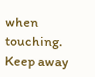when touching. Keep away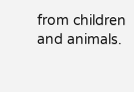from children and animals.